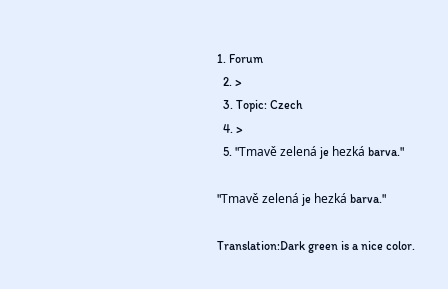1. Forum
  2. >
  3. Topic: Czech
  4. >
  5. "Tmavě zelená je hezká barva."

"Tmavě zelená je hezká barva."

Translation:Dark green is a nice color.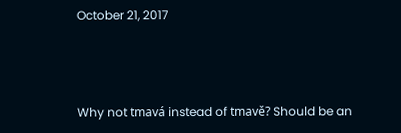October 21, 2017



Why not tmavá instead of tmavě? Should be an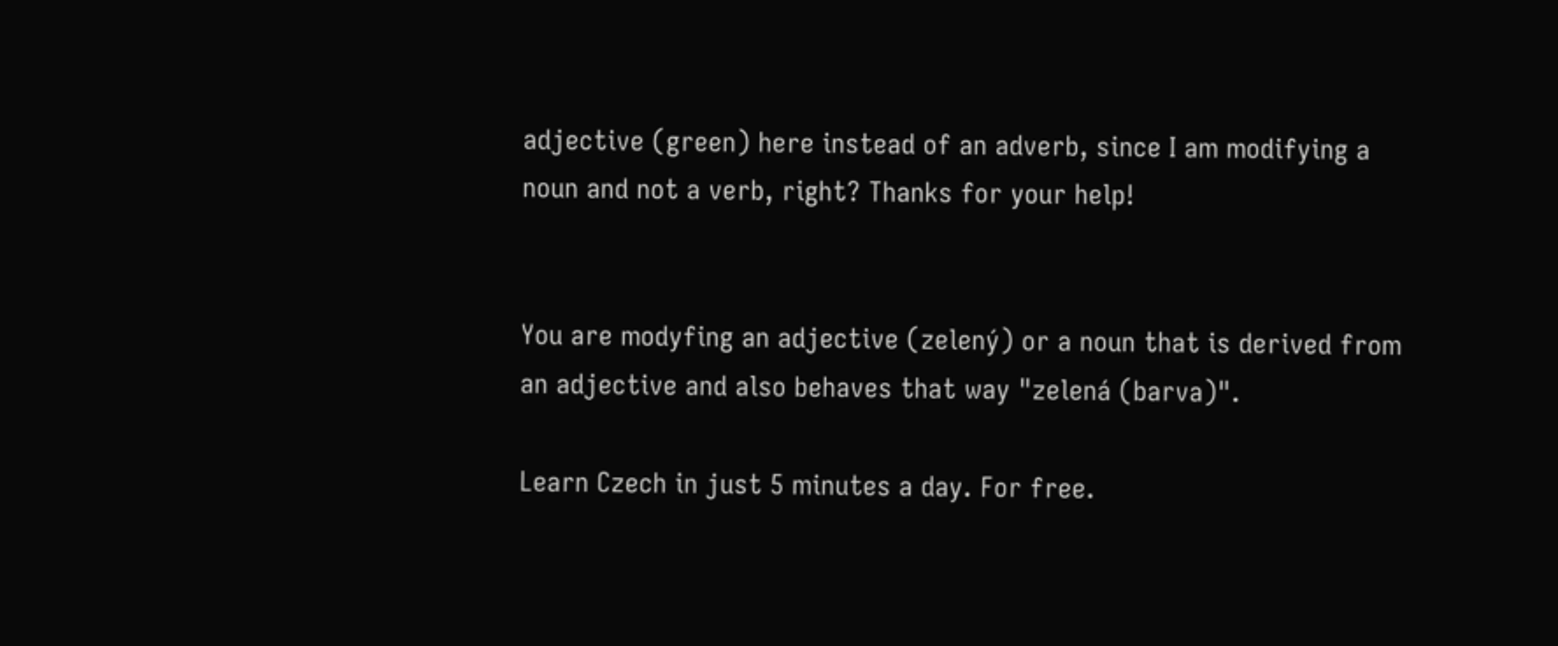adjective (green) here instead of an adverb, since I am modifying a noun and not a verb, right? Thanks for your help!


You are modyfing an adjective (zelený) or a noun that is derived from an adjective and also behaves that way "zelená (barva)".

Learn Czech in just 5 minutes a day. For free.